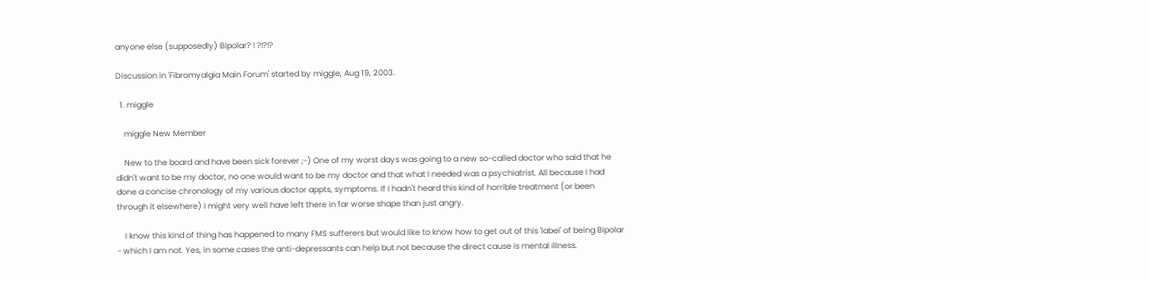anyone else (supposedly) Bipolar? ! ?!?!?

Discussion in 'Fibromyalgia Main Forum' started by miggle, Aug 19, 2003.

  1. miggle

    miggle New Member

    New to the board and have been sick forever ;-) One of my worst days was going to a new so-called doctor who said that he didn't want to be my doctor, no one would want to be my doctor and that what I needed was a psychiatrist. All because I had done a concise chronology of my various doctor appts, symptoms. If I hadn't heard this kind of horrible treatment (or been through it elsewhere) I might very well have left there in far worse shape than just angry.

    I know this kind of thing has happened to many FMS sufferers but would like to know how to get out of this 'label' of being Bipolar - which I am not. Yes, in some cases the anti-depressants can help but not because the direct cause is mental illness.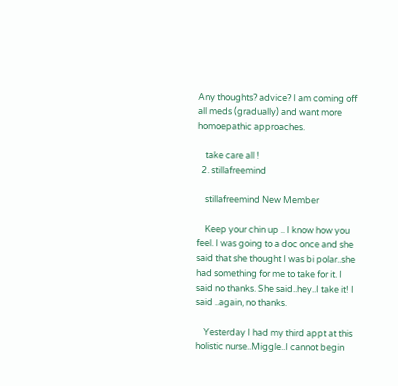Any thoughts? advice? I am coming off all meds (gradually) and want more homoepathic approaches.

    take care all !
  2. stillafreemind

    stillafreemind New Member

    Keep your chin up .. I know how you feel. I was going to a doc once and she said that she thought I was bi polar..she had something for me to take for it. I said no thanks. She said..hey..I take it! I said ..again, no thanks.

    Yesterday I had my third appt at this holistic nurse..Miggle..I cannot begin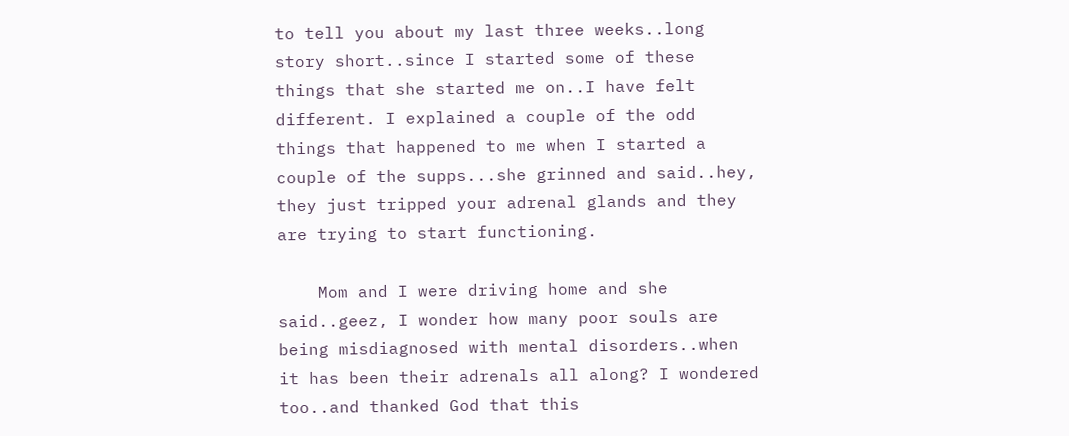to tell you about my last three weeks..long story short..since I started some of these things that she started me on..I have felt different. I explained a couple of the odd things that happened to me when I started a couple of the supps...she grinned and said..hey, they just tripped your adrenal glands and they are trying to start functioning.

    Mom and I were driving home and she said..geez, I wonder how many poor souls are being misdiagnosed with mental disorders..when it has been their adrenals all along? I wondered too..and thanked God that this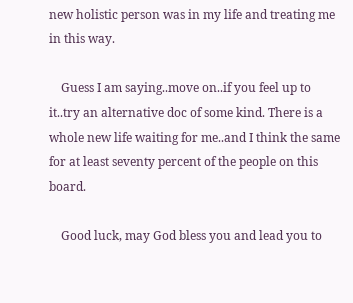new holistic person was in my life and treating me in this way.

    Guess I am saying..move on..if you feel up to it..try an alternative doc of some kind. There is a whole new life waiting for me..and I think the same for at least seventy percent of the people on this board.

    Good luck, may God bless you and lead you to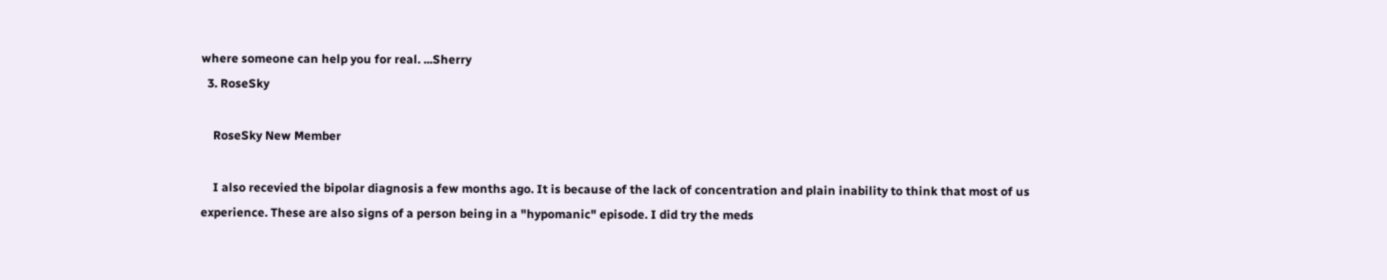where someone can help you for real. ...Sherry
  3. RoseSky

    RoseSky New Member

    I also recevied the bipolar diagnosis a few months ago. It is because of the lack of concentration and plain inability to think that most of us experience. These are also signs of a person being in a "hypomanic" episode. I did try the meds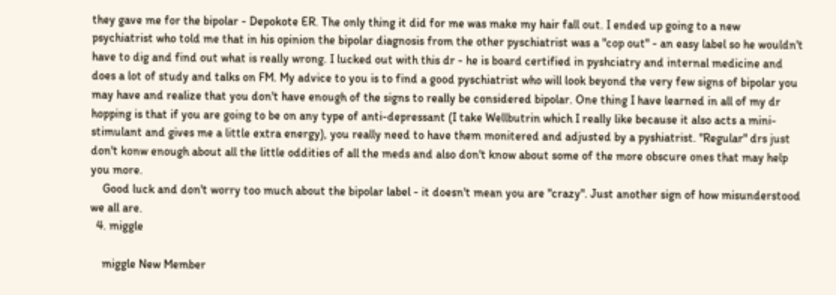they gave me for the bipolar - Depokote ER. The only thing it did for me was make my hair fall out. I ended up going to a new psychiatrist who told me that in his opinion the bipolar diagnosis from the other pyschiatrist was a "cop out" - an easy label so he wouldn't have to dig and find out what is really wrong. I lucked out with this dr - he is board certified in pyshciatry and internal medicine and does a lot of study and talks on FM. My advice to you is to find a good pyschiatrist who will look beyond the very few signs of bipolar you may have and realize that you don't have enough of the signs to really be considered bipolar. One thing I have learned in all of my dr hopping is that if you are going to be on any type of anti-depressant (I take Wellbutrin which I really like because it also acts a mini-stimulant and gives me a little extra energy), you really need to have them monitered and adjusted by a pyshiatrist. "Regular" drs just don't konw enough about all the little oddities of all the meds and also don't know about some of the more obscure ones that may help you more.
    Good luck and don't worry too much about the bipolar label - it doesn't mean you are "crazy". Just another sign of how misunderstood we all are.
  4. miggle

    miggle New Member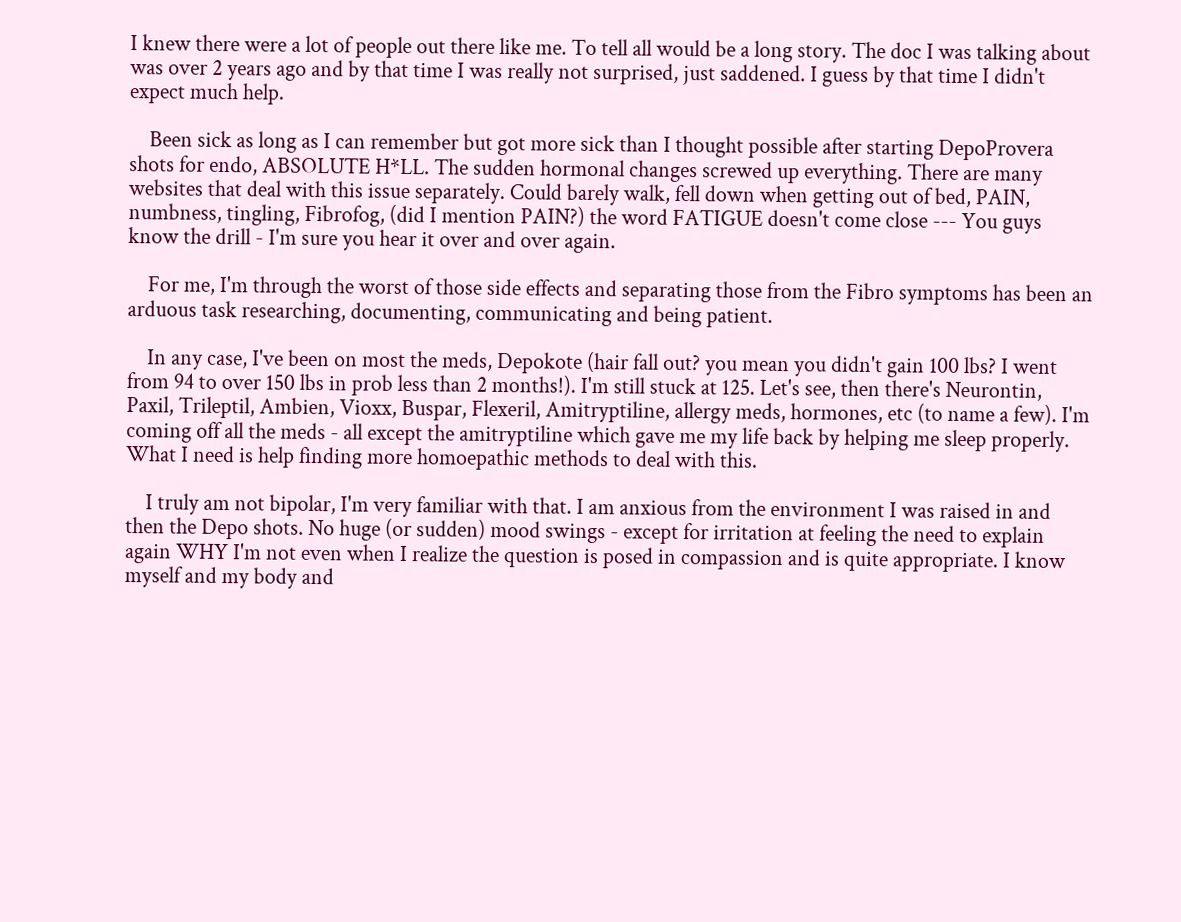I knew there were a lot of people out there like me. To tell all would be a long story. The doc I was talking about was over 2 years ago and by that time I was really not surprised, just saddened. I guess by that time I didn't expect much help.

    Been sick as long as I can remember but got more sick than I thought possible after starting DepoProvera shots for endo, ABSOLUTE H*LL. The sudden hormonal changes screwed up everything. There are many websites that deal with this issue separately. Could barely walk, fell down when getting out of bed, PAIN, numbness, tingling, Fibrofog, (did I mention PAIN?) the word FATIGUE doesn't come close --- You guys know the drill - I'm sure you hear it over and over again.

    For me, I'm through the worst of those side effects and separating those from the Fibro symptoms has been an arduous task researching, documenting, communicating and being patient.

    In any case, I've been on most the meds, Depokote (hair fall out? you mean you didn't gain 100 lbs? I went from 94 to over 150 lbs in prob less than 2 months!). I'm still stuck at 125. Let's see, then there's Neurontin, Paxil, Trileptil, Ambien, Vioxx, Buspar, Flexeril, Amitryptiline, allergy meds, hormones, etc (to name a few). I'm coming off all the meds - all except the amitryptiline which gave me my life back by helping me sleep properly. What I need is help finding more homoepathic methods to deal with this.

    I truly am not bipolar, I'm very familiar with that. I am anxious from the environment I was raised in and then the Depo shots. No huge (or sudden) mood swings - except for irritation at feeling the need to explain again WHY I'm not even when I realize the question is posed in compassion and is quite appropriate. I know myself and my body and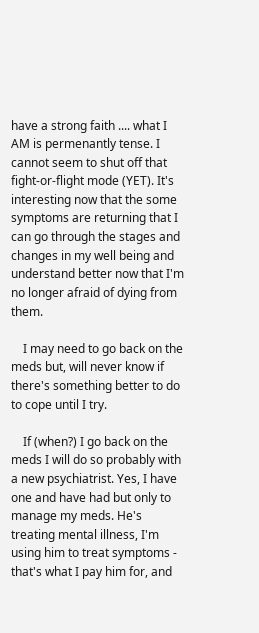have a strong faith .... what I AM is permenantly tense. I cannot seem to shut off that fight-or-flight mode (YET). It's interesting now that the some symptoms are returning that I can go through the stages and changes in my well being and understand better now that I'm no longer afraid of dying from them.

    I may need to go back on the meds but, will never know if there's something better to do to cope until I try.

    If (when?) I go back on the meds I will do so probably with a new psychiatrist. Yes, I have one and have had but only to manage my meds. He's treating mental illness, I'm using him to treat symptoms - that's what I pay him for, and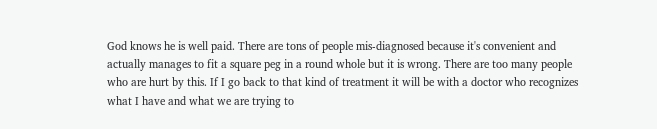God knows he is well paid. There are tons of people mis-diagnosed because it's convenient and actually manages to fit a square peg in a round whole but it is wrong. There are too many people who are hurt by this. If I go back to that kind of treatment it will be with a doctor who recognizes what I have and what we are trying to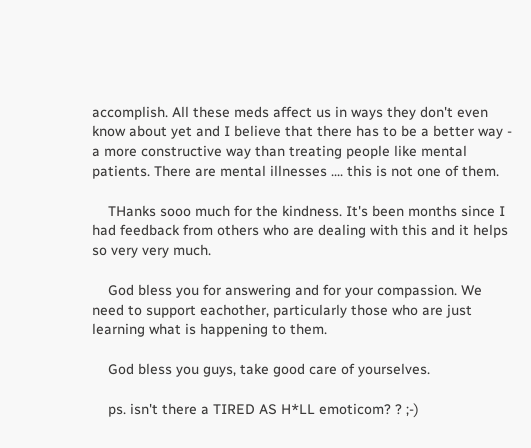accomplish. All these meds affect us in ways they don't even know about yet and I believe that there has to be a better way - a more constructive way than treating people like mental patients. There are mental illnesses .... this is not one of them.

    THanks sooo much for the kindness. It's been months since I had feedback from others who are dealing with this and it helps so very very much.

    God bless you for answering and for your compassion. We need to support eachother, particularly those who are just learning what is happening to them.

    God bless you guys, take good care of yourselves.

    ps. isn't there a TIRED AS H*LL emoticom? ? ;-)